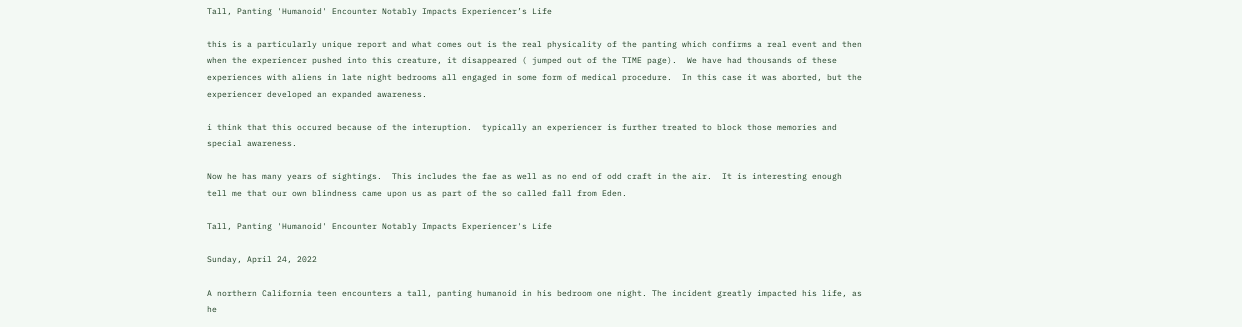Tall, Panting 'Humanoid' Encounter Notably Impacts Experiencer’s Life

this is a particularly unique report and what comes out is the real physicality of the panting which confirms a real event and then when the experiencer pushed into this creature, it disappeared ( jumped out of the TIME page).  We have had thousands of these experiences with aliens in late night bedrooms all engaged in some form of medical procedure.  In this case it was aborted, but the experiencer developed an expanded awareness.

i think that this occured because of the interuption.  typically an experiencer is further treated to block those memories and special awareness.

Now he has many years of sightings.  This includes the fae as well as no end of odd craft in the air.  It is interesting enough tell me that our own blindness came upon us as part of the so called fall from Eden.

Tall, Panting 'Humanoid' Encounter Notably Impacts Experiencer's Life

Sunday, April 24, 2022

A northern California teen encounters a tall, panting humanoid in his bedroom one night. The incident greatly impacted his life, as he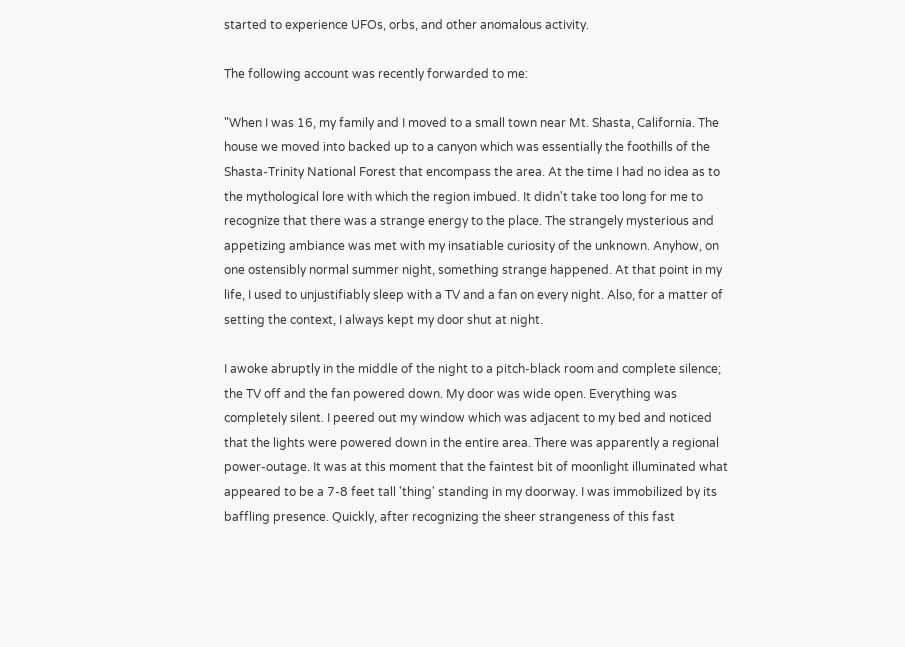started to experience UFOs, orbs, and other anomalous activity.

The following account was recently forwarded to me:

"When I was 16, my family and I moved to a small town near Mt. Shasta, California. The house we moved into backed up to a canyon which was essentially the foothills of the Shasta-Trinity National Forest that encompass the area. At the time I had no idea as to the mythological lore with which the region imbued. It didn't take too long for me to recognize that there was a strange energy to the place. The strangely mysterious and appetizing ambiance was met with my insatiable curiosity of the unknown. Anyhow, on one ostensibly normal summer night, something strange happened. At that point in my life, I used to unjustifiably sleep with a TV and a fan on every night. Also, for a matter of setting the context, I always kept my door shut at night.

I awoke abruptly in the middle of the night to a pitch-black room and complete silence; the TV off and the fan powered down. My door was wide open. Everything was completely silent. I peered out my window which was adjacent to my bed and noticed that the lights were powered down in the entire area. There was apparently a regional power-outage. It was at this moment that the faintest bit of moonlight illuminated what appeared to be a 7-8 feet tall 'thing' standing in my doorway. I was immobilized by its baffling presence. Quickly, after recognizing the sheer strangeness of this fast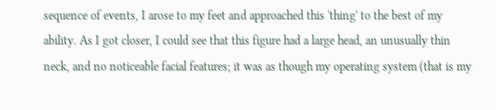sequence of events, I arose to my feet and approached this 'thing' to the best of my ability. As I got closer, I could see that this figure had a large head, an unusually thin neck, and no noticeable facial features; it was as though my operating system (that is my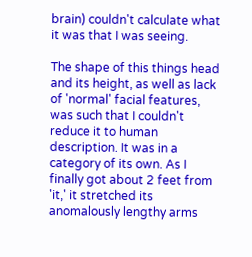brain) couldn't calculate what it was that I was seeing.

The shape of this things head and its height, as well as lack of 'normal' facial features, was such that I couldn't reduce it to human description. It was in a category of its own. As I finally got about 2 feet from 'it,' it stretched its anomalously lengthy arms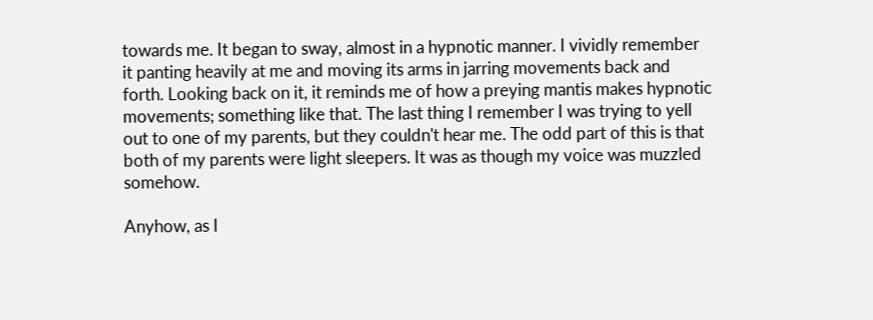towards me. It began to sway, almost in a hypnotic manner. I vividly remember it panting heavily at me and moving its arms in jarring movements back and forth. Looking back on it, it reminds me of how a preying mantis makes hypnotic movements; something like that. The last thing I remember I was trying to yell out to one of my parents, but they couldn't hear me. The odd part of this is that both of my parents were light sleepers. It was as though my voice was muzzled somehow.

Anyhow, as I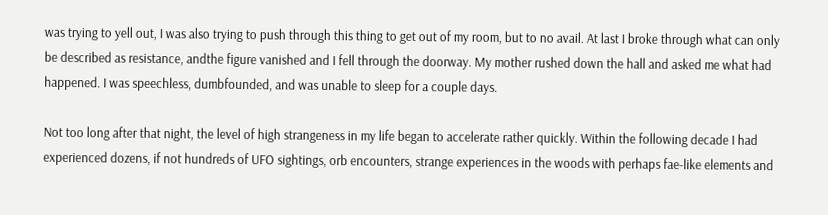was trying to yell out, I was also trying to push through this thing to get out of my room, but to no avail. At last I broke through what can only be described as resistance, andthe figure vanished and I fell through the doorway. My mother rushed down the hall and asked me what had happened. I was speechless, dumbfounded, and was unable to sleep for a couple days.

Not too long after that night, the level of high strangeness in my life began to accelerate rather quickly. Within the following decade I had experienced dozens, if not hundreds of UFO sightings, orb encounters, strange experiences in the woods with perhaps fae-like elements and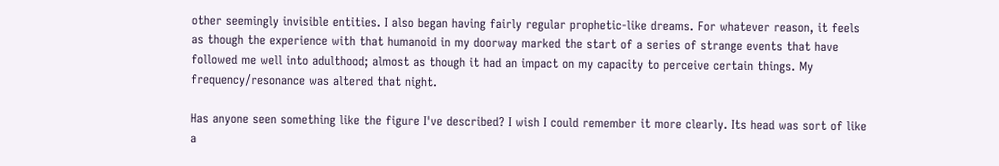other seemingly invisible entities. I also began having fairly regular prophetic-like dreams. For whatever reason, it feels as though the experience with that humanoid in my doorway marked the start of a series of strange events that have followed me well into adulthood; almost as though it had an impact on my capacity to perceive certain things. My frequency/resonance was altered that night.

Has anyone seen something like the figure I've described? I wish I could remember it more clearly. Its head was sort of like a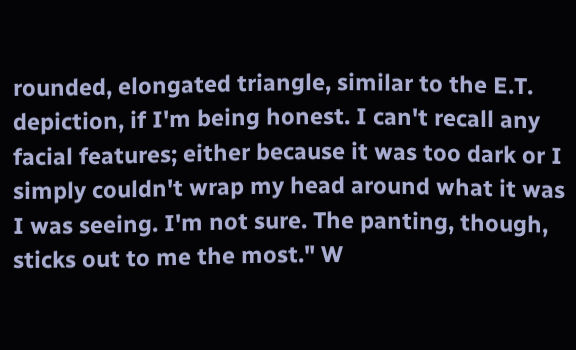rounded, elongated triangle, similar to the E.T. depiction, if I'm being honest. I can't recall any facial features; either because it was too dark or I simply couldn't wrap my head around what it was I was seeing. I'm not sure. The panting, though, sticks out to me the most." W